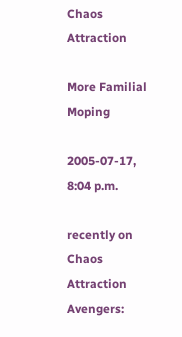Chaos Attraction

More Familial Moping

2005-07-17, 8:04 p.m.

recently on Chaos Attraction
Avengers: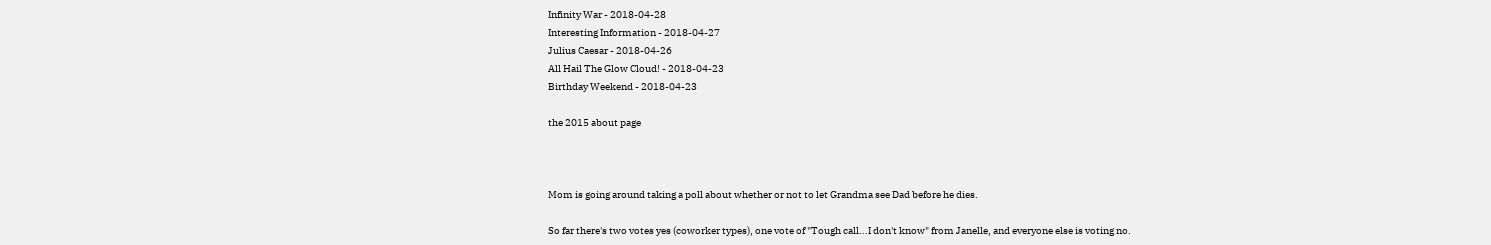Infinity War - 2018-04-28
Interesting Information - 2018-04-27
Julius Caesar - 2018-04-26
All Hail The Glow Cloud! - 2018-04-23
Birthday Weekend - 2018-04-23

the 2015 about page



Mom is going around taking a poll about whether or not to let Grandma see Dad before he dies.

So far there's two votes yes (coworker types), one vote of "Tough call...I don't know" from Janelle, and everyone else is voting no.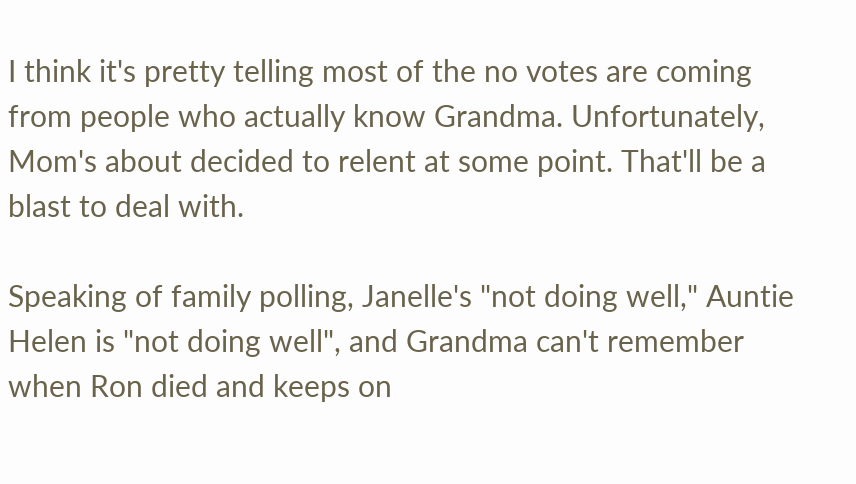I think it's pretty telling most of the no votes are coming from people who actually know Grandma. Unfortunately, Mom's about decided to relent at some point. That'll be a blast to deal with.

Speaking of family polling, Janelle's "not doing well," Auntie Helen is "not doing well", and Grandma can't remember when Ron died and keeps on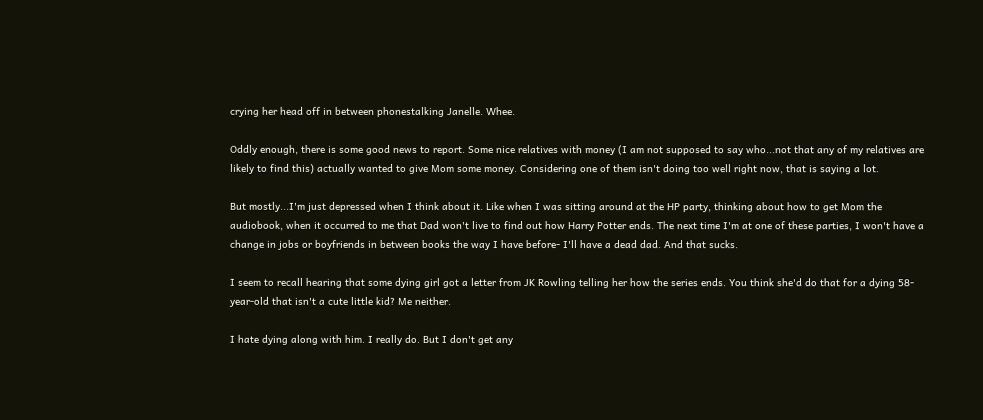crying her head off in between phonestalking Janelle. Whee.

Oddly enough, there is some good news to report. Some nice relatives with money (I am not supposed to say who...not that any of my relatives are likely to find this) actually wanted to give Mom some money. Considering one of them isn't doing too well right now, that is saying a lot.

But mostly...I'm just depressed when I think about it. Like when I was sitting around at the HP party, thinking about how to get Mom the audiobook, when it occurred to me that Dad won't live to find out how Harry Potter ends. The next time I'm at one of these parties, I won't have a change in jobs or boyfriends in between books the way I have before- I'll have a dead dad. And that sucks.

I seem to recall hearing that some dying girl got a letter from JK Rowling telling her how the series ends. You think she'd do that for a dying 58-year-old that isn't a cute little kid? Me neither.

I hate dying along with him. I really do. But I don't get any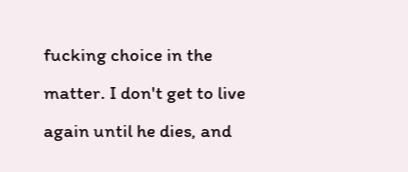fucking choice in the matter. I don't get to live again until he dies, and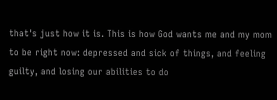that's just how it is. This is how God wants me and my mom to be right now: depressed and sick of things, and feeling guilty, and losing our abilities to do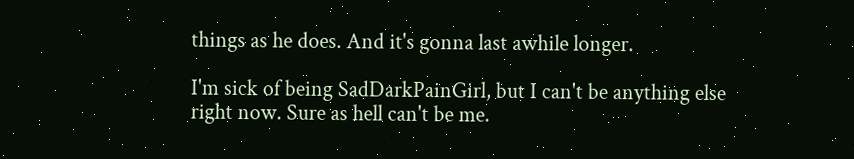things as he does. And it's gonna last awhile longer.

I'm sick of being SadDarkPainGirl, but I can't be anything else right now. Sure as hell can't be me.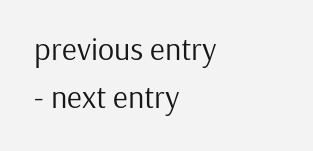previous entry - next entry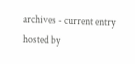archives - current entry
hosted by